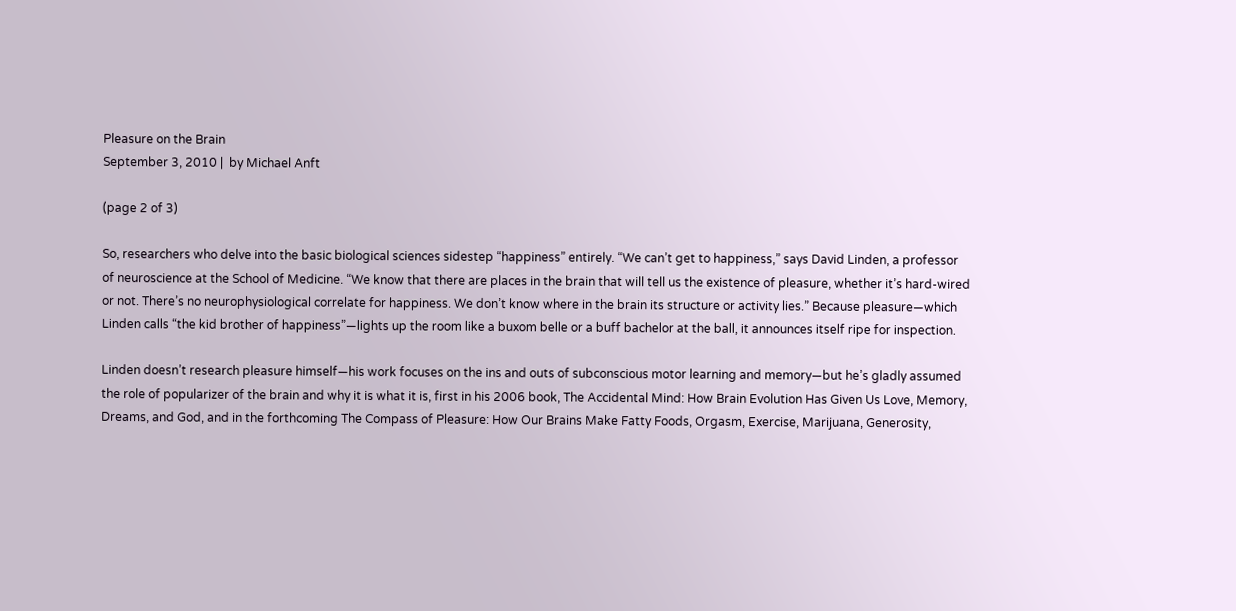Pleasure on the Brain
September 3, 2010 |  by Michael Anft

(page 2 of 3)

So, researchers who delve into the basic biological sciences sidestep “happiness” entirely. “We can’t get to happiness,” says David Linden, a professor of neuroscience at the School of Medicine. “We know that there are places in the brain that will tell us the existence of pleasure, whether it’s hard-wired or not. There’s no neurophysiological correlate for happiness. We don’t know where in the brain its structure or activity lies.” Because pleasure—which Linden calls “the kid brother of happiness”—lights up the room like a buxom belle or a buff bachelor at the ball, it announces itself ripe for inspection.

Linden doesn’t research pleasure himself—his work focuses on the ins and outs of subconscious motor learning and memory—but he’s gladly assumed the role of popularizer of the brain and why it is what it is, first in his 2006 book, The Accidental Mind: How Brain Evolution Has Given Us Love, Memory, Dreams, and God, and in the forthcoming The Compass of Pleasure: How Our Brains Make Fatty Foods, Orgasm, Exercise, Marijuana, Generosity,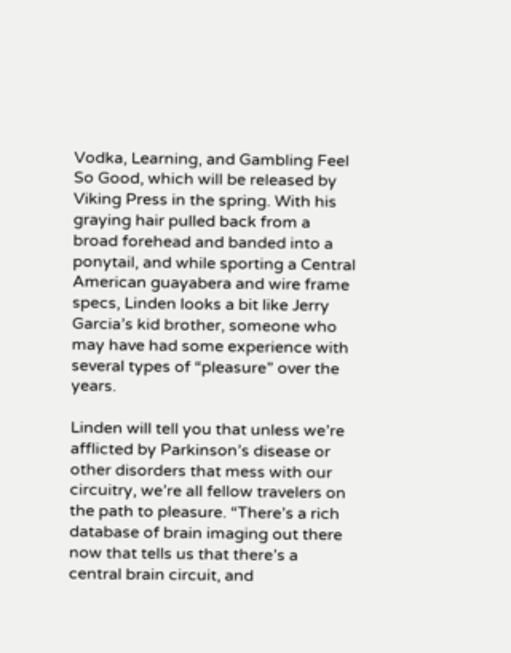Vodka, Learning, and Gambling Feel So Good, which will be released by Viking Press in the spring. With his graying hair pulled back from a broad forehead and banded into a ponytail, and while sporting a Central American guayabera and wire frame specs, Linden looks a bit like Jerry Garcia’s kid brother, someone who may have had some experience with several types of “pleasure” over the years.

Linden will tell you that unless we’re afflicted by Parkinson’s disease or other disorders that mess with our circuitry, we’re all fellow travelers on the path to pleasure. “There’s a rich database of brain imaging out there now that tells us that there’s a central brain circuit, and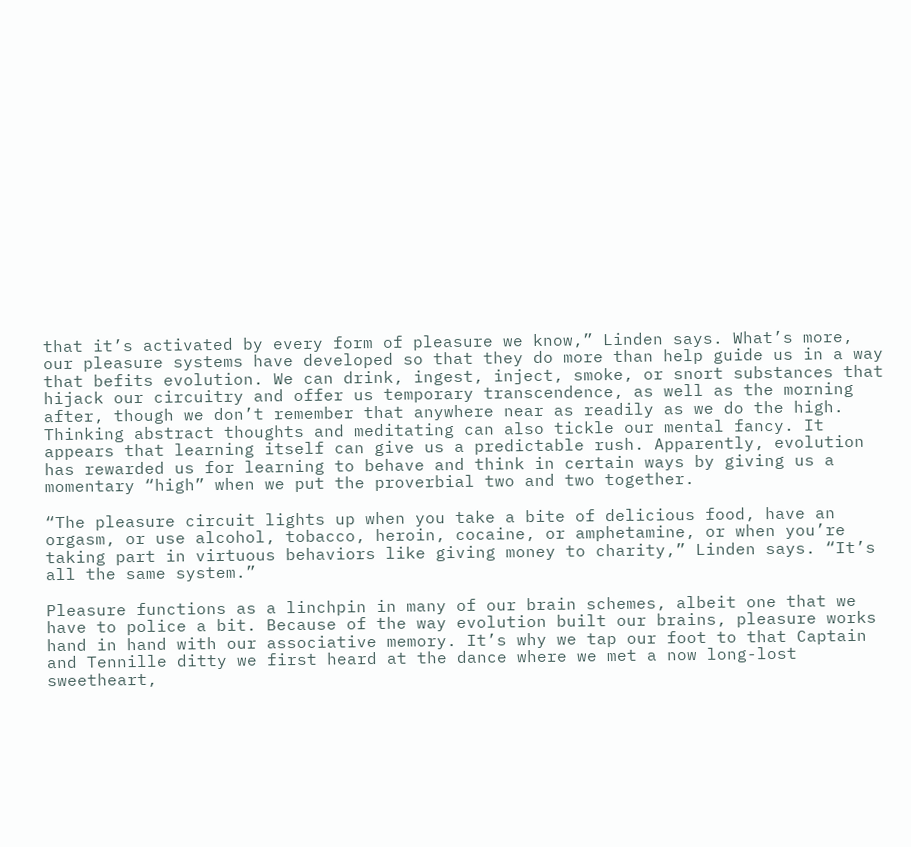that it’s activated by every form of pleasure we know,” Linden says. What’s more, our pleasure systems have developed so that they do more than help guide us in a way that befits evolution. We can drink, ingest, inject, smoke, or snort substances that hijack our circuitry and offer us temporary transcendence, as well as the morning after, though we don’t remember that anywhere near as readily as we do the high. Thinking abstract thoughts and meditating can also tickle our mental fancy. It appears that learning itself can give us a predictable rush. Apparently, evolution has rewarded us for learning to behave and think in certain ways by giving us a momentary “high” when we put the proverbial two and two together.

“The pleasure circuit lights up when you take a bite of delicious food, have an orgasm, or use alcohol, tobacco, heroin, cocaine, or amphetamine, or when you’re taking part in virtuous behaviors like giving money to charity,” Linden says. “It’s all the same system.”

Pleasure functions as a linchpin in many of our brain schemes, albeit one that we have to police a bit. Because of the way evolution built our brains, pleasure works hand in hand with our associative memory. It’s why we tap our foot to that Captain and Tennille ditty we first heard at the dance where we met a now long-lost sweetheart,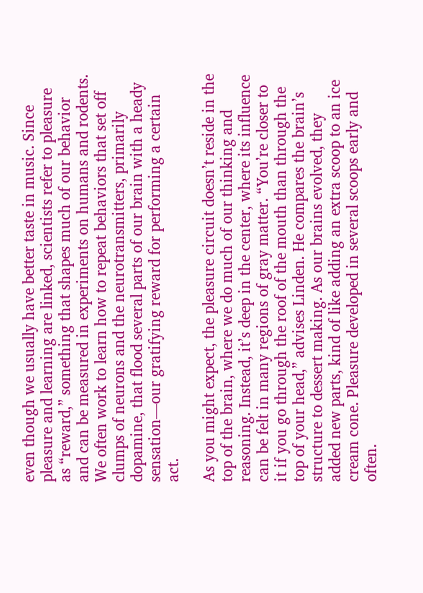even though we usually have better taste in music. Since pleasure and learning are linked, scientists refer to pleasure as “reward,” something that shapes much of our behavior and can be measured in experiments on humans and rodents. We often work to learn how to repeat behaviors that set off clumps of neurons and the neurotransmitters, primarily dopamine, that flood several parts of our brain with a heady sensation—our gratifying reward for performing a certain act.

As you might expect, the pleasure circuit doesn’t reside in the top of the brain, where we do much of our thinking and reasoning. Instead, it’s deep in the center, where its influence can be felt in many regions of gray matter. “You’re closer to it if you go through the roof of the mouth than through the top of your head,” advises Linden. He compares the brain’s structure to dessert making. As our brains evolved, they added new parts, kind of like adding an extra scoop to an ice cream cone. Pleasure developed in several scoops early and often.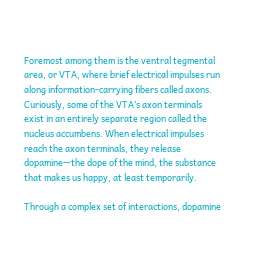Foremost among them is the ventral tegmental area, or VTA, where brief electrical impulses run along information-carrying fibers called axons. Curiously, some of the VTA’s axon terminals exist in an entirely separate region called the nucleus accumbens. When electrical impulses reach the axon terminals, they release dopamine—the dope of the mind, the substance that makes us happy, at least temporarily.

Through a complex set of interactions, dopamine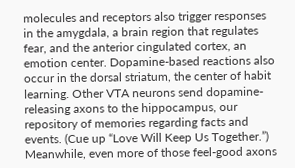molecules and receptors also trigger responses in the amygdala, a brain region that regulates fear, and the anterior cingulated cortex, an emotion center. Dopamine-based reactions also occur in the dorsal striatum, the center of habit learning. Other VTA neurons send dopamine-releasing axons to the hippocampus, our repository of memories regarding facts and events. (Cue up “Love Will Keep Us Together.”) Meanwhile, even more of those feel-good axons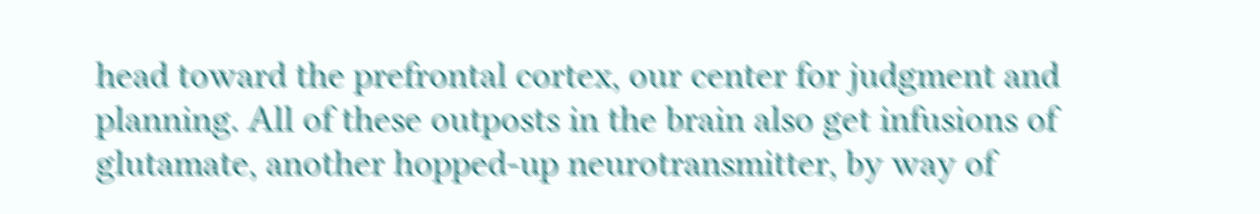head toward the prefrontal cortex, our center for judgment and planning. All of these outposts in the brain also get infusions of glutamate, another hopped-up neurotransmitter, by way of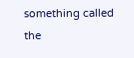something called the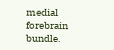medial forebrain bundle.